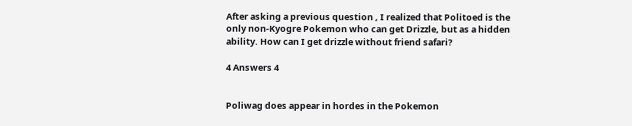After asking a previous question , I realized that Politoed is the only non-Kyogre Pokemon who can get Drizzle, but as a hidden ability. How can I get drizzle without friend safari?

4 Answers 4


Poliwag does appear in hordes in the Pokemon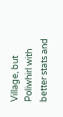Village, but Poliwhirl with better stats and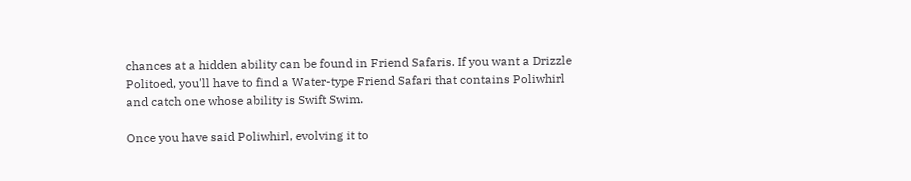chances at a hidden ability can be found in Friend Safaris. If you want a Drizzle Politoed, you'll have to find a Water-type Friend Safari that contains Poliwhirl and catch one whose ability is Swift Swim.

Once you have said Poliwhirl, evolving it to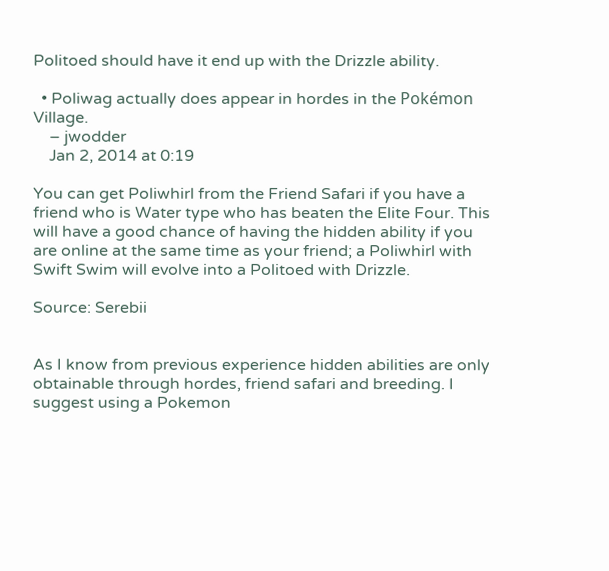Politoed should have it end up with the Drizzle ability.

  • Poliwag actually does appear in hordes in the Pokémon Village.
    – jwodder
    Jan 2, 2014 at 0:19

You can get Poliwhirl from the Friend Safari if you have a friend who is Water type who has beaten the Elite Four. This will have a good chance of having the hidden ability if you are online at the same time as your friend; a Poliwhirl with Swift Swim will evolve into a Politoed with Drizzle.

Source: Serebii


As I know from previous experience hidden abilities are only obtainable through hordes, friend safari and breeding. I suggest using a Pokemon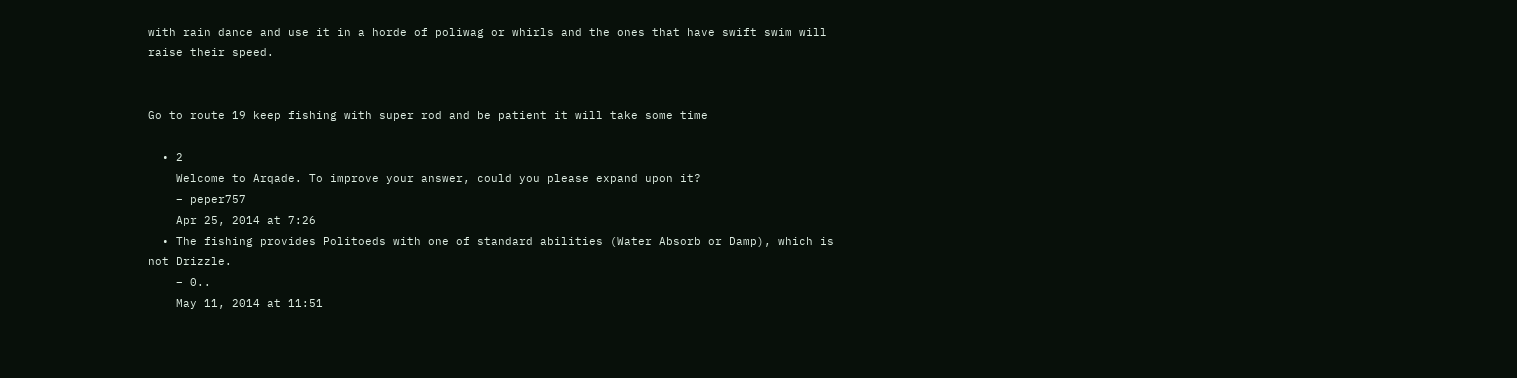with rain dance and use it in a horde of poliwag or whirls and the ones that have swift swim will raise their speed.


Go to route 19 keep fishing with super rod and be patient it will take some time

  • 2
    Welcome to Arqade. To improve your answer, could you please expand upon it?
    – peper757
    Apr 25, 2014 at 7:26
  • The fishing provides Politoeds with one of standard abilities (Water Absorb or Damp), which is not Drizzle.
    – 0..
    May 11, 2014 at 11:51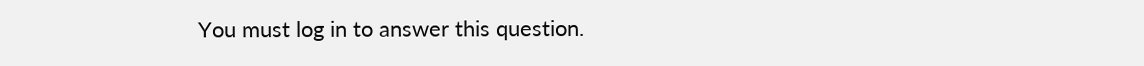You must log in to answer this question.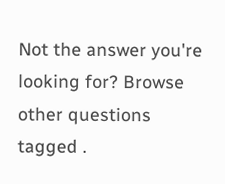Not the answer you're looking for? Browse other questions tagged .